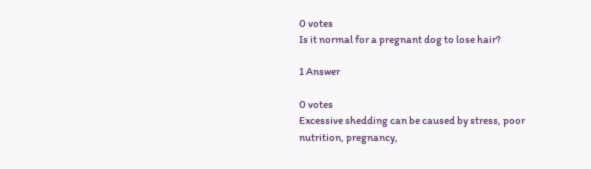0 votes
Is it normal for a pregnant dog to lose hair?

1 Answer

0 votes
Excessive shedding can be caused by stress, poor nutrition, pregnancy,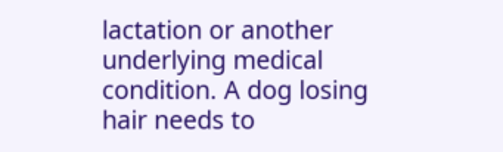lactation or another underlying medical condition. A dog losing hair needs to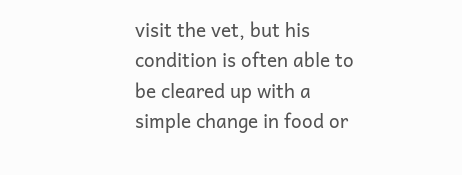visit the vet, but his condition is often able to be cleared up with a simple change in food or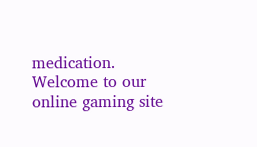medication.
Welcome to our online gaming site